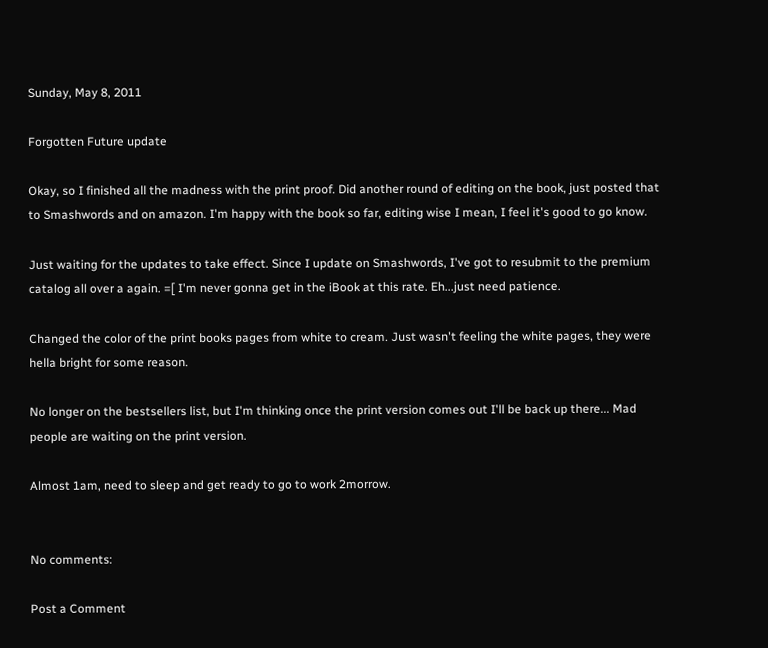Sunday, May 8, 2011

Forgotten Future update

Okay, so I finished all the madness with the print proof. Did another round of editing on the book, just posted that to Smashwords and on amazon. I'm happy with the book so far, editing wise I mean, I feel it's good to go know.

Just waiting for the updates to take effect. Since I update on Smashwords, I've got to resubmit to the premium catalog all over a again. =[ I'm never gonna get in the iBook at this rate. Eh...just need patience.

Changed the color of the print books pages from white to cream. Just wasn't feeling the white pages, they were hella bright for some reason.

No longer on the bestsellers list, but I'm thinking once the print version comes out I'll be back up there... Mad people are waiting on the print version.

Almost 1am, need to sleep and get ready to go to work 2morrow.


No comments:

Post a Comment